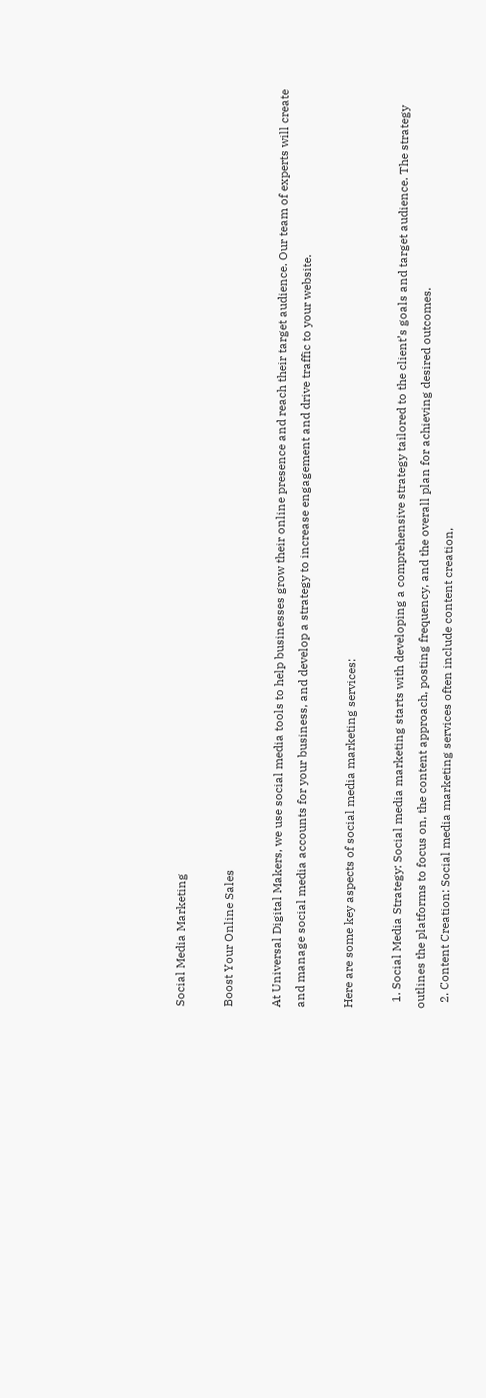Social Media Marketing

Boost Your Online Sales

At Universal Digital Makers, we use social media tools to help businesses grow their online presence and reach their target audience. Our team of experts will create and manage social media accounts for your business, and develop a strategy to increase engagement and drive traffic to your website.

Here are some key aspects of social media marketing services:

  1. Social Media Strategy: Social media marketing starts with developing a comprehensive strategy tailored to the client’s goals and target audience. The strategy outlines the platforms to focus on, the content approach, posting frequency, and the overall plan for achieving desired outcomes.
  2. Content Creation: Social media marketing services often include content creation,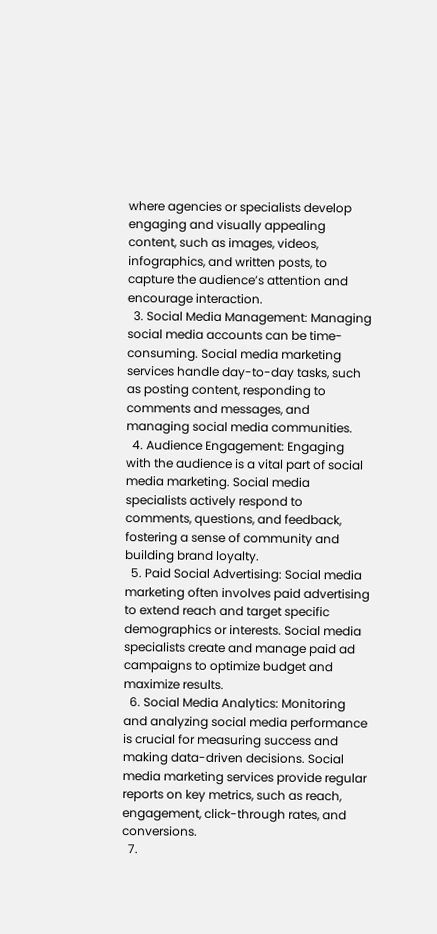where agencies or specialists develop engaging and visually appealing content, such as images, videos, infographics, and written posts, to capture the audience’s attention and encourage interaction.
  3. Social Media Management: Managing social media accounts can be time-consuming. Social media marketing services handle day-to-day tasks, such as posting content, responding to comments and messages, and managing social media communities.
  4. Audience Engagement: Engaging with the audience is a vital part of social media marketing. Social media specialists actively respond to comments, questions, and feedback, fostering a sense of community and building brand loyalty.
  5. Paid Social Advertising: Social media marketing often involves paid advertising to extend reach and target specific demographics or interests. Social media specialists create and manage paid ad campaigns to optimize budget and maximize results.
  6. Social Media Analytics: Monitoring and analyzing social media performance is crucial for measuring success and making data-driven decisions. Social media marketing services provide regular reports on key metrics, such as reach, engagement, click-through rates, and conversions.
  7.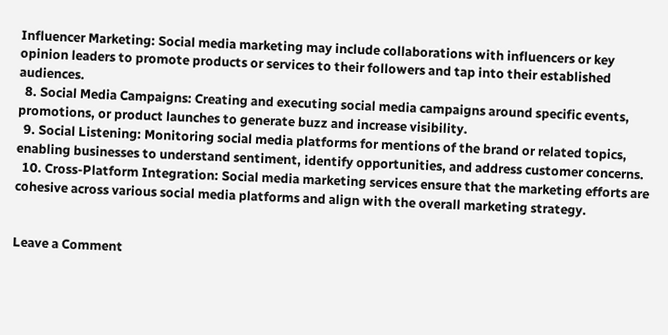Influencer Marketing: Social media marketing may include collaborations with influencers or key opinion leaders to promote products or services to their followers and tap into their established audiences.
  8. Social Media Campaigns: Creating and executing social media campaigns around specific events, promotions, or product launches to generate buzz and increase visibility.
  9. Social Listening: Monitoring social media platforms for mentions of the brand or related topics, enabling businesses to understand sentiment, identify opportunities, and address customer concerns.
  10. Cross-Platform Integration: Social media marketing services ensure that the marketing efforts are cohesive across various social media platforms and align with the overall marketing strategy.


Leave a Comment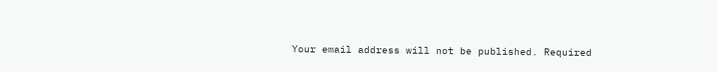Your email address will not be published. Required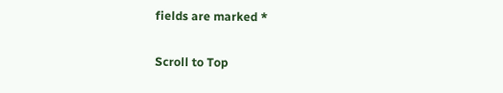fields are marked *

Scroll to Top